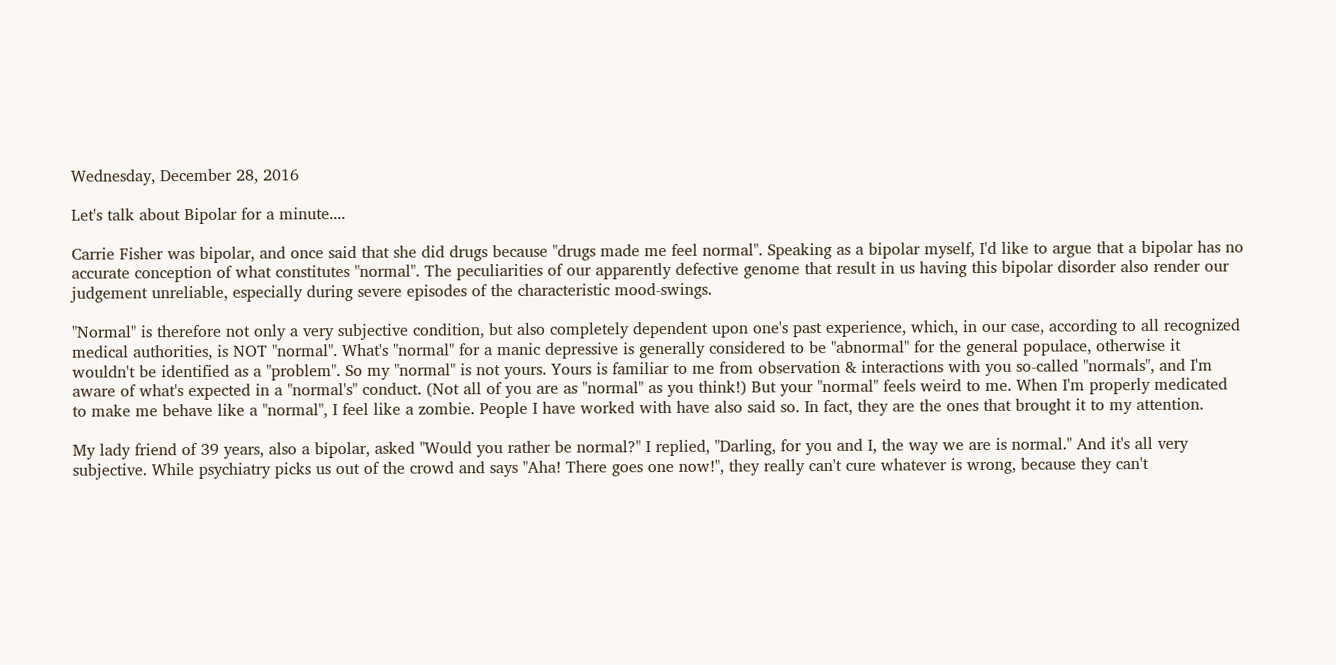Wednesday, December 28, 2016

Let's talk about Bipolar for a minute....

Carrie Fisher was bipolar, and once said that she did drugs because "drugs made me feel normal". Speaking as a bipolar myself, I'd like to argue that a bipolar has no accurate conception of what constitutes "normal". The peculiarities of our apparently defective genome that result in us having this bipolar disorder also render our judgement unreliable, especially during severe episodes of the characteristic mood-swings.

"Normal" is therefore not only a very subjective condition, but also completely dependent upon one's past experience, which, in our case, according to all recognized medical authorities, is NOT "normal". What's "normal" for a manic depressive is generally considered to be "abnormal" for the general populace, otherwise it wouldn't be identified as a "problem". So my "normal" is not yours. Yours is familiar to me from observation & interactions with you so-called "normals", and I'm aware of what's expected in a "normal's" conduct. (Not all of you are as "normal" as you think!) But your "normal" feels weird to me. When I'm properly medicated to make me behave like a "normal", I feel like a zombie. People I have worked with have also said so. In fact, they are the ones that brought it to my attention.

My lady friend of 39 years, also a bipolar, asked "Would you rather be normal?" I replied, "Darling, for you and I, the way we are is normal." And it's all very subjective. While psychiatry picks us out of the crowd and says "Aha! There goes one now!", they really can't cure whatever is wrong, because they can't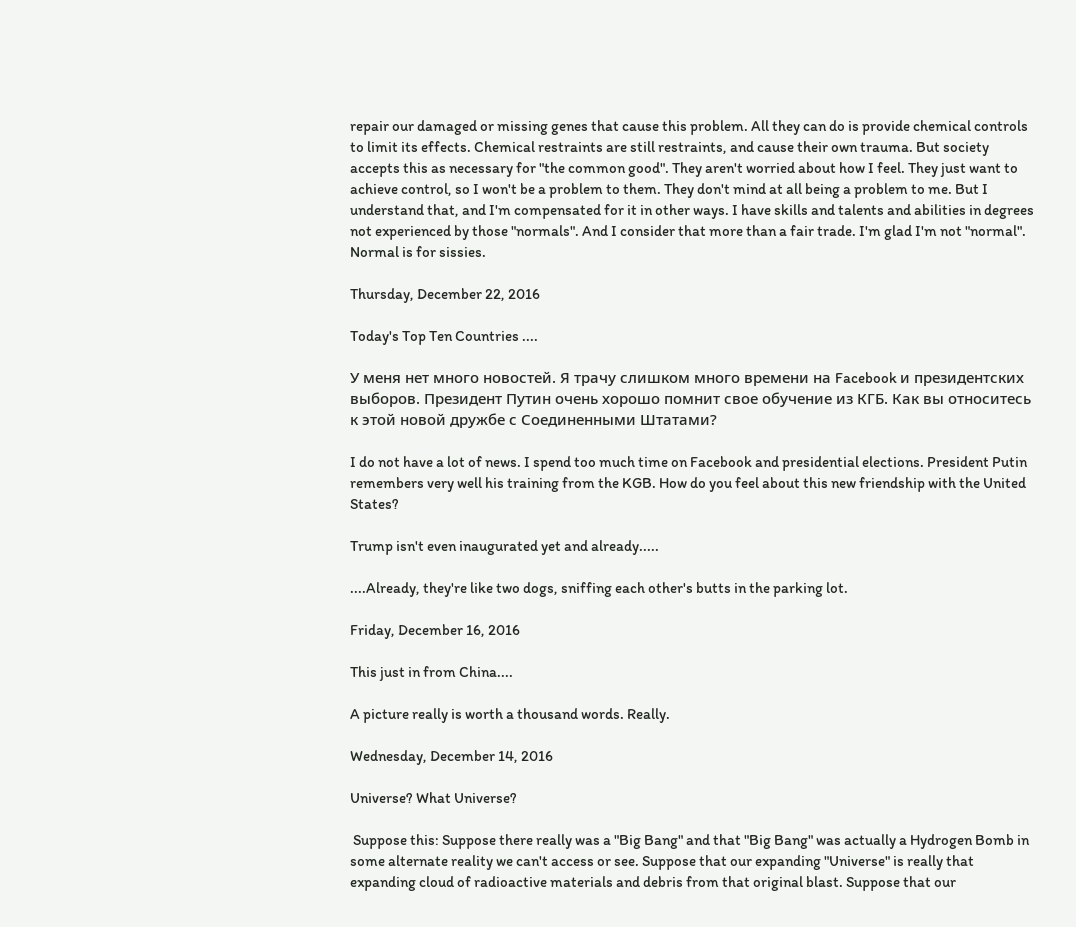repair our damaged or missing genes that cause this problem. All they can do is provide chemical controls to limit its effects. Chemical restraints are still restraints, and cause their own trauma. But society accepts this as necessary for "the common good". They aren't worried about how I feel. They just want to achieve control, so I won't be a problem to them. They don't mind at all being a problem to me. But I understand that, and I'm compensated for it in other ways. I have skills and talents and abilities in degrees not experienced by those "normals". And I consider that more than a fair trade. I'm glad I'm not "normal". Normal is for sissies.

Thursday, December 22, 2016

Today's Top Ten Countries ....

У меня нет много новостей. Я трачу слишком много времени на Facebook и президентских выборов. Президент Путин очень хорошо помнит свое обучение из КГБ. Как вы относитесь к этой новой дружбе с Соединенными Штатами?

I do not have a lot of news. I spend too much time on Facebook and presidential elections. President Putin remembers very well his training from the KGB. How do you feel about this new friendship with the United States?

Trump isn't even inaugurated yet and already.....

....Already, they're like two dogs, sniffing each other's butts in the parking lot.

Friday, December 16, 2016

This just in from China....

A picture really is worth a thousand words. Really.

Wednesday, December 14, 2016

Universe? What Universe?

 Suppose this: Suppose there really was a "Big Bang" and that "Big Bang" was actually a Hydrogen Bomb in some alternate reality we can't access or see. Suppose that our expanding "Universe" is really that expanding cloud of radioactive materials and debris from that original blast. Suppose that our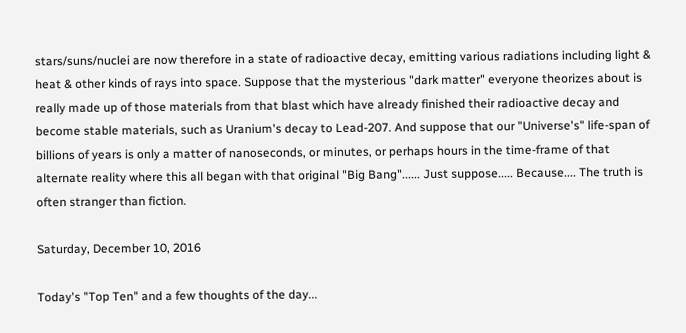stars/suns/nuclei are now therefore in a state of radioactive decay, emitting various radiations including light & heat & other kinds of rays into space. Suppose that the mysterious "dark matter" everyone theorizes about is really made up of those materials from that blast which have already finished their radioactive decay and become stable materials, such as Uranium's decay to Lead-207. And suppose that our "Universe's" life-span of billions of years is only a matter of nanoseconds, or minutes, or perhaps hours in the time-frame of that alternate reality where this all began with that original "Big Bang"...... Just suppose..... Because.... The truth is often stranger than fiction.

Saturday, December 10, 2016

Today's "Top Ten" and a few thoughts of the day...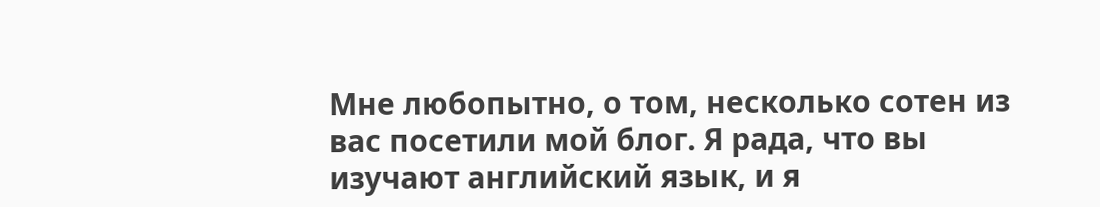Мне любопытно, о том, несколько сотен из вас посетили мой блог. Я рада, что вы изучают английский язык, и я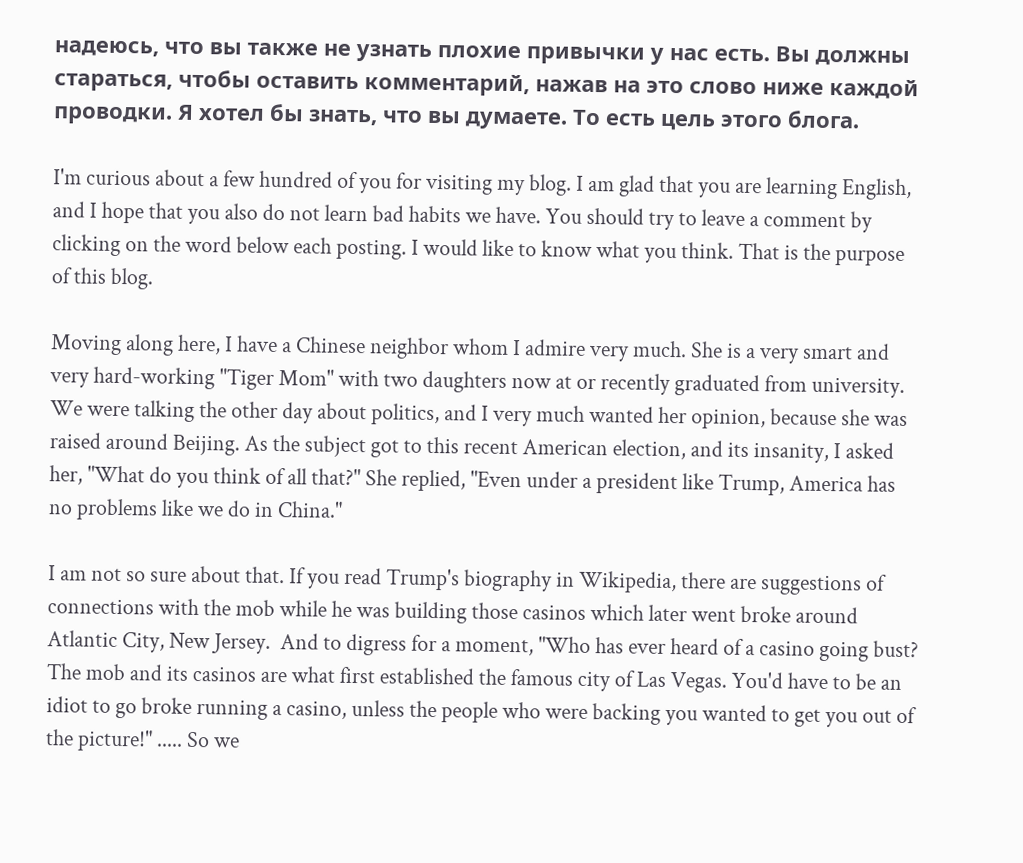надеюсь, что вы также не узнать плохие привычки у нас есть. Вы должны стараться, чтобы оставить комментарий, нажав на это слово ниже каждой проводки. Я хотел бы знать, что вы думаете. То есть цель этого блога.

I'm curious about a few hundred of you for visiting my blog. I am glad that you are learning English, and I hope that you also do not learn bad habits we have. You should try to leave a comment by clicking on the word below each posting. I would like to know what you think. That is the purpose of this blog.

Moving along here, I have a Chinese neighbor whom I admire very much. She is a very smart and very hard-working "Tiger Mom" with two daughters now at or recently graduated from university. We were talking the other day about politics, and I very much wanted her opinion, because she was raised around Beijing. As the subject got to this recent American election, and its insanity, I asked her, "What do you think of all that?" She replied, "Even under a president like Trump, America has no problems like we do in China."

I am not so sure about that. If you read Trump's biography in Wikipedia, there are suggestions of connections with the mob while he was building those casinos which later went broke around Atlantic City, New Jersey.  And to digress for a moment, "Who has ever heard of a casino going bust? The mob and its casinos are what first established the famous city of Las Vegas. You'd have to be an idiot to go broke running a casino, unless the people who were backing you wanted to get you out of the picture!" ..... So we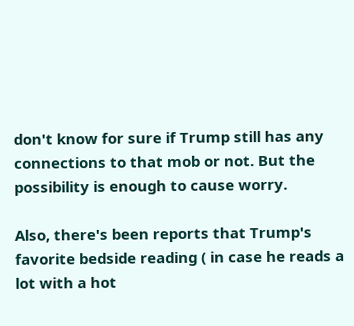don't know for sure if Trump still has any connections to that mob or not. But the possibility is enough to cause worry.

Also, there's been reports that Trump's favorite bedside reading ( in case he reads a lot with a hot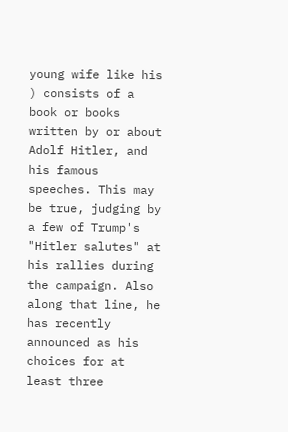young wife like his ) consists of a book or books written by or about Adolf Hitler, and his famous speeches. This may be true, judging by a few of Trump's "Hitler salutes" at his rallies during the campaign. Also along that line, he has recently announced as his choices for at least three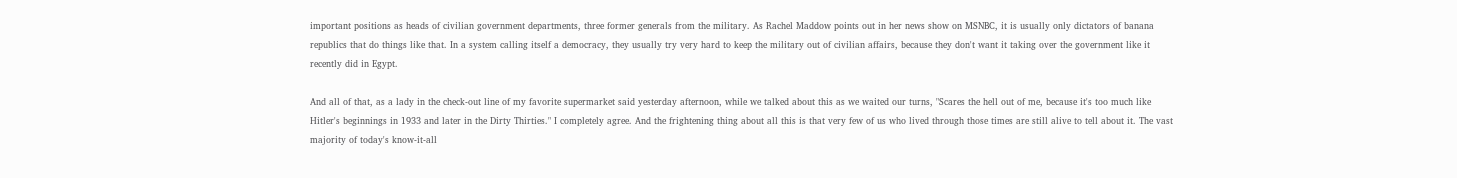important positions as heads of civilian government departments, three former generals from the military. As Rachel Maddow points out in her news show on MSNBC, it is usually only dictators of banana republics that do things like that. In a system calling itself a democracy, they usually try very hard to keep the military out of civilian affairs, because they don't want it taking over the government like it recently did in Egypt.

And all of that, as a lady in the check-out line of my favorite supermarket said yesterday afternoon, while we talked about this as we waited our turns, "Scares the hell out of me, because it's too much like Hitler's beginnings in 1933 and later in the Dirty Thirties." I completely agree. And the frightening thing about all this is that very few of us who lived through those times are still alive to tell about it. The vast majority of today's know-it-all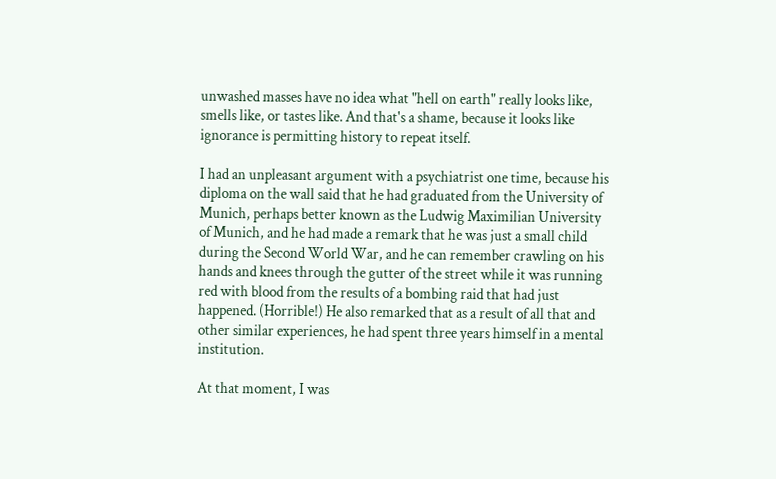unwashed masses have no idea what "hell on earth" really looks like, smells like, or tastes like. And that's a shame, because it looks like ignorance is permitting history to repeat itself.

I had an unpleasant argument with a psychiatrist one time, because his diploma on the wall said that he had graduated from the University of Munich, perhaps better known as the Ludwig Maximilian University of Munich, and he had made a remark that he was just a small child during the Second World War, and he can remember crawling on his hands and knees through the gutter of the street while it was running red with blood from the results of a bombing raid that had just happened. (Horrible!) He also remarked that as a result of all that and other similar experiences, he had spent three years himself in a mental institution.

At that moment, I was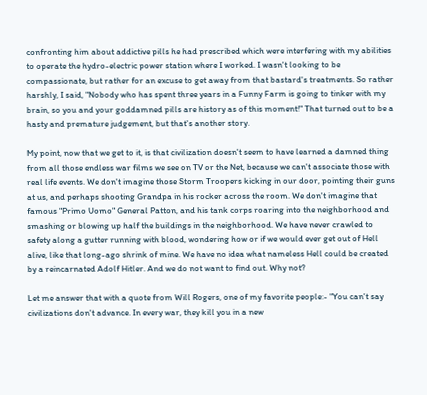confronting him about addictive pills he had prescribed which were interfering with my abilities to operate the hydro-electric power station where I worked. I wasn't looking to be compassionate, but rather for an excuse to get away from that bastard's treatments. So rather harshly, I said, "Nobody who has spent three years in a Funny Farm is going to tinker with my brain, so you and your goddamned pills are history as of this moment!" That turned out to be a hasty and premature judgement, but that's another story.

My point, now that we get to it, is that civilization doesn't seem to have learned a damned thing from all those endless war films we see on TV or the Net, because we can't associate those with real life events. We don't imagine those Storm Troopers kicking in our door, pointing their guns at us, and perhaps shooting Grandpa in his rocker across the room. We don't imagine that famous "Primo Uomo" General Patton, and his tank corps roaring into the neighborhood and smashing or blowing up half the buildings in the neighborhood. We have never crawled to safety along a gutter running with blood, wondering how or if we would ever get out of Hell alive, like that long-ago shrink of mine. We have no idea what nameless Hell could be created by a reincarnated Adolf Hitler. And we do not want to find out. Why not?

Let me answer that with a quote from Will Rogers, one of my favorite people:- "You can't say civilizations don't advance. In every war, they kill you in a new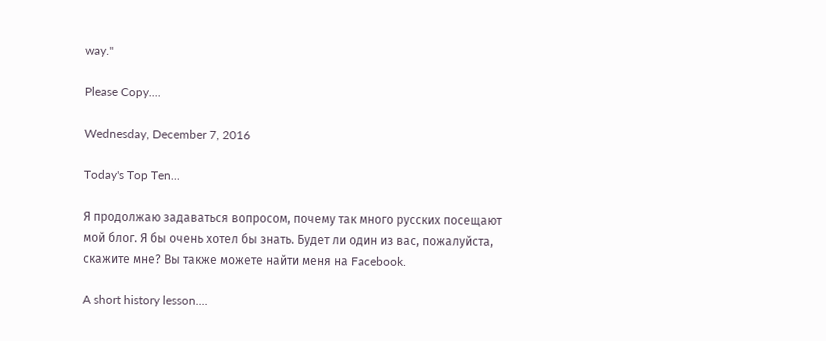way."

Please Copy....

Wednesday, December 7, 2016

Today's Top Ten...

Я продолжаю задаваться вопросом, почему так много русских посещают мой блог. Я бы очень хотел бы знать. Будет ли один из вас, пожалуйста, скажите мне? Вы также можете найти меня на Facebook.

A short history lesson....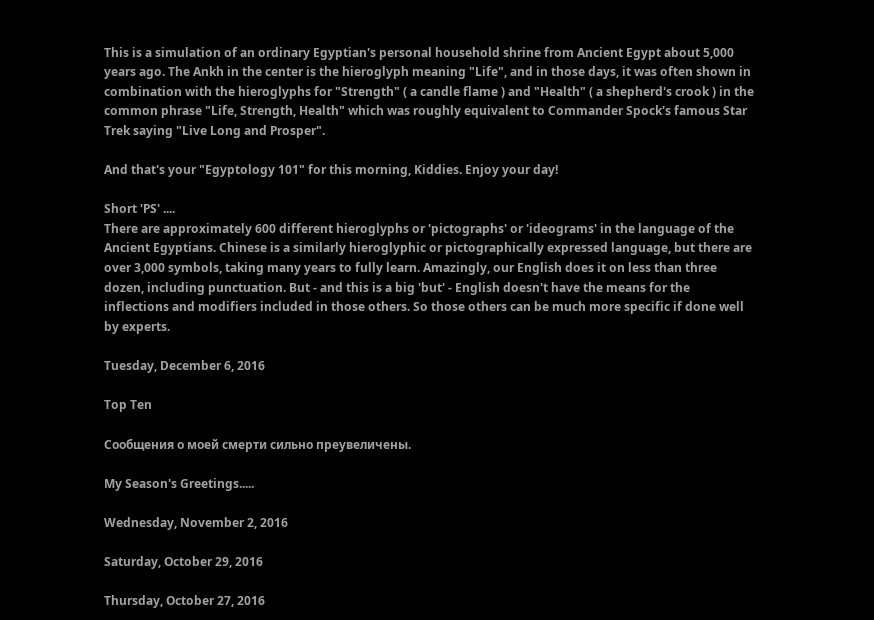This is a simulation of an ordinary Egyptian's personal household shrine from Ancient Egypt about 5,000 years ago. The Ankh in the center is the hieroglyph meaning "Life", and in those days, it was often shown in combination with the hieroglyphs for "Strength" ( a candle flame ) and "Health" ( a shepherd's crook ) in the common phrase "Life, Strength, Health" which was roughly equivalent to Commander Spock's famous Star Trek saying "Live Long and Prosper".

And that's your "Egyptology 101" for this morning, Kiddies. Enjoy your day!

Short 'PS' ....
There are approximately 600 different hieroglyphs or 'pictographs' or 'ideograms' in the language of the Ancient Egyptians. Chinese is a similarly hieroglyphic or pictographically expressed language, but there are over 3,000 symbols, taking many years to fully learn. Amazingly, our English does it on less than three dozen, including punctuation. But - and this is a big 'but' - English doesn't have the means for the inflections and modifiers included in those others. So those others can be much more specific if done well by experts.

Tuesday, December 6, 2016

Top Ten

Сообщения о моей смерти сильно преувеличены.

My Season's Greetings.....

Wednesday, November 2, 2016

Saturday, October 29, 2016

Thursday, October 27, 2016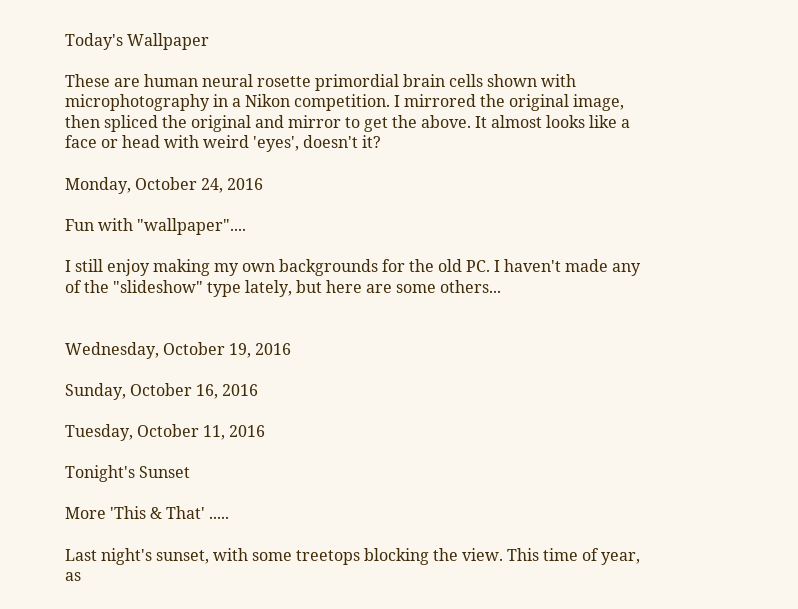Today's Wallpaper

These are human neural rosette primordial brain cells shown with microphotography in a Nikon competition. I mirrored the original image, then spliced the original and mirror to get the above. It almost looks like a face or head with weird 'eyes', doesn't it?

Monday, October 24, 2016

Fun with "wallpaper"....

I still enjoy making my own backgrounds for the old PC. I haven't made any of the "slideshow" type lately, but here are some others...


Wednesday, October 19, 2016

Sunday, October 16, 2016

Tuesday, October 11, 2016

Tonight's Sunset

More 'This & That' .....

Last night's sunset, with some treetops blocking the view. This time of year, as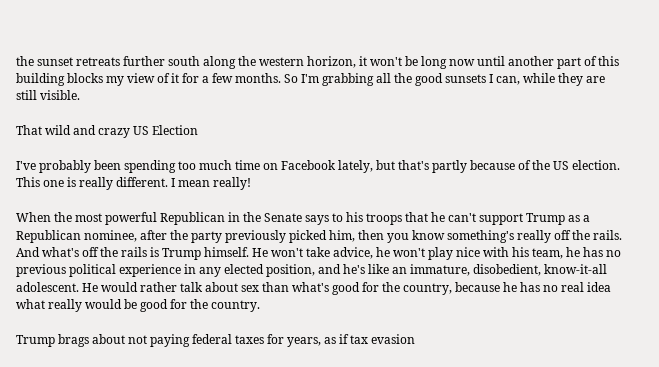the sunset retreats further south along the western horizon, it won't be long now until another part of this building blocks my view of it for a few months. So I'm grabbing all the good sunsets I can, while they are still visible.

That wild and crazy US Election

I've probably been spending too much time on Facebook lately, but that's partly because of the US election. This one is really different. I mean really!

When the most powerful Republican in the Senate says to his troops that he can't support Trump as a Republican nominee, after the party previously picked him, then you know something's really off the rails. And what's off the rails is Trump himself. He won't take advice, he won't play nice with his team, he has no previous political experience in any elected position, and he's like an immature, disobedient, know-it-all adolescent. He would rather talk about sex than what's good for the country, because he has no real idea what really would be good for the country.

Trump brags about not paying federal taxes for years, as if tax evasion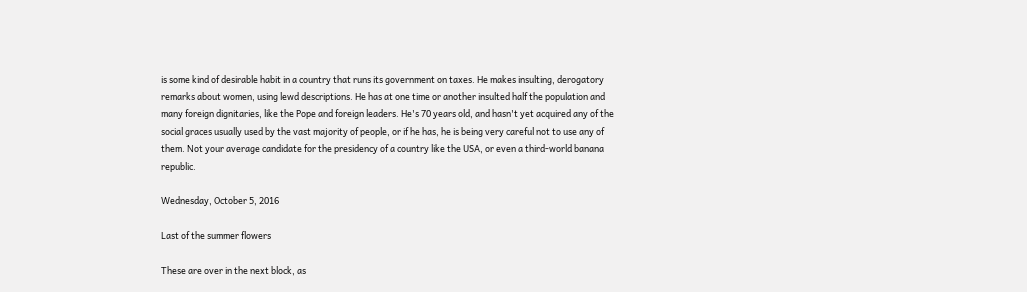is some kind of desirable habit in a country that runs its government on taxes. He makes insulting, derogatory remarks about women, using lewd descriptions. He has at one time or another insulted half the population and many foreign dignitaries, like the Pope and foreign leaders. He's 70 years old, and hasn't yet acquired any of the social graces usually used by the vast majority of people, or if he has, he is being very careful not to use any of them. Not your average candidate for the presidency of a country like the USA, or even a third-world banana republic.

Wednesday, October 5, 2016

Last of the summer flowers

These are over in the next block, as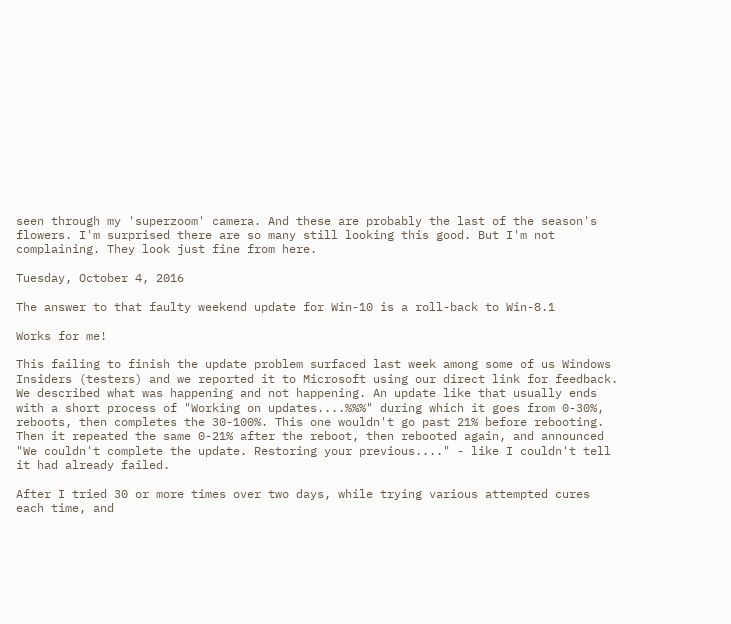seen through my 'superzoom' camera. And these are probably the last of the season's flowers. I'm surprised there are so many still looking this good. But I'm not complaining. They look just fine from here.

Tuesday, October 4, 2016

The answer to that faulty weekend update for Win-10 is a roll-back to Win-8.1

Works for me!

This failing to finish the update problem surfaced last week among some of us Windows Insiders (testers) and we reported it to Microsoft using our direct link for feedback. We described what was happening and not happening. An update like that usually ends with a short process of "Working on updates....%%%" during which it goes from 0-30%, reboots, then completes the 30-100%. This one wouldn't go past 21% before rebooting. Then it repeated the same 0-21% after the reboot, then rebooted again, and announced "We couldn't complete the update. Restoring your previous...." - like I couldn't tell it had already failed.

After I tried 30 or more times over two days, while trying various attempted cures each time, and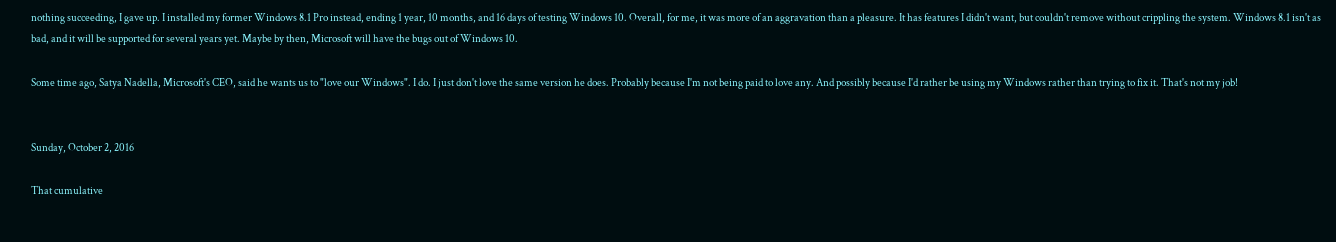nothing succeeding, I gave up. I installed my former Windows 8.1 Pro instead, ending 1 year, 10 months, and 16 days of testing Windows 10. Overall, for me, it was more of an aggravation than a pleasure. It has features I didn't want, but couldn't remove without crippling the system. Windows 8.1 isn't as bad, and it will be supported for several years yet. Maybe by then, Microsoft will have the bugs out of Windows 10.

Some time ago, Satya Nadella, Microsoft's CEO, said he wants us to "love our Windows". I do. I just don't love the same version he does. Probably because I'm not being paid to love any. And possibly because I'd rather be using my Windows rather than trying to fix it. That's not my job!


Sunday, October 2, 2016

That cumulative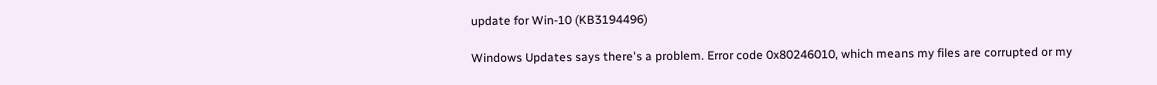update for Win-10 (KB3194496)

Windows Updates says there's a problem. Error code 0x80246010, which means my files are corrupted or my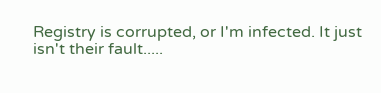Registry is corrupted, or I'm infected. It just isn't their fault.....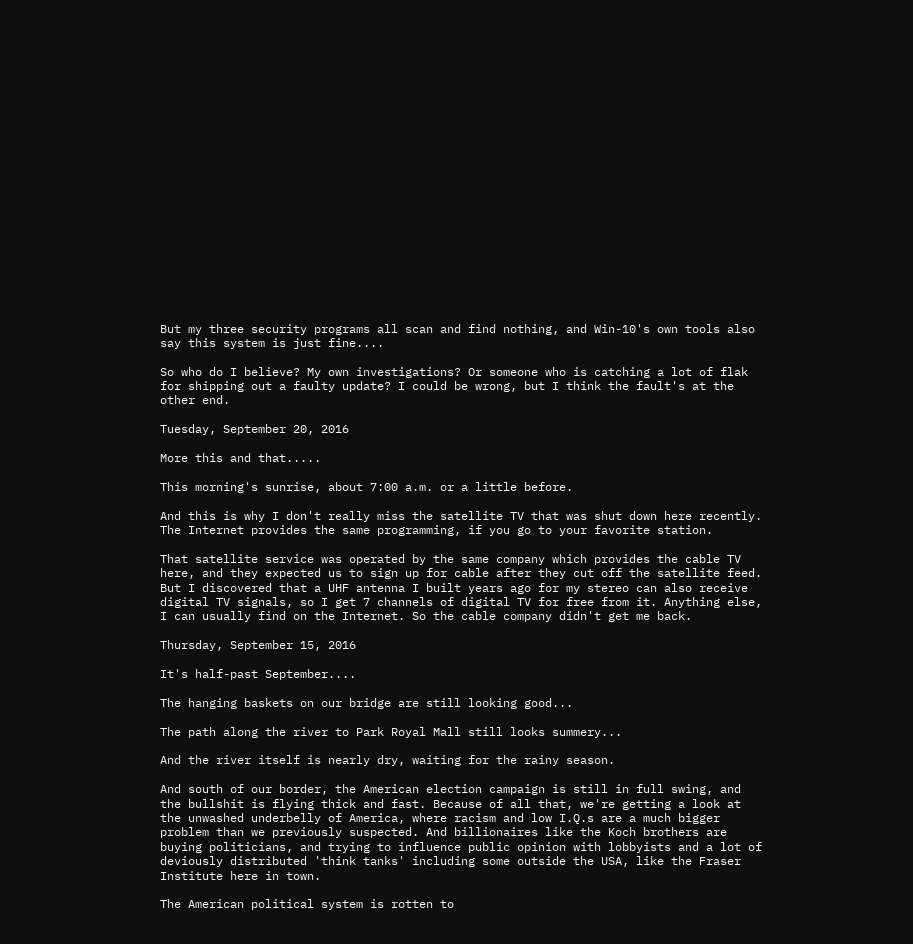But my three security programs all scan and find nothing, and Win-10's own tools also say this system is just fine....

So who do I believe? My own investigations? Or someone who is catching a lot of flak for shipping out a faulty update? I could be wrong, but I think the fault's at the other end.

Tuesday, September 20, 2016

More this and that.....

This morning's sunrise, about 7:00 a.m. or a little before.

And this is why I don't really miss the satellite TV that was shut down here recently. The Internet provides the same programming, if you go to your favorite station.

That satellite service was operated by the same company which provides the cable TV here, and they expected us to sign up for cable after they cut off the satellite feed. But I discovered that a UHF antenna I built years ago for my stereo can also receive digital TV signals, so I get 7 channels of digital TV for free from it. Anything else, I can usually find on the Internet. So the cable company didn't get me back.

Thursday, September 15, 2016

It's half-past September....

The hanging baskets on our bridge are still looking good...

The path along the river to Park Royal Mall still looks summery...

And the river itself is nearly dry, waiting for the rainy season.

And south of our border, the American election campaign is still in full swing, and the bullshit is flying thick and fast. Because of all that, we're getting a look at the unwashed underbelly of America, where racism and low I.Q.s are a much bigger problem than we previously suspected. And billionaires like the Koch brothers are buying politicians, and trying to influence public opinion with lobbyists and a lot of deviously distributed 'think tanks' including some outside the USA, like the Fraser Institute here in town.

The American political system is rotten to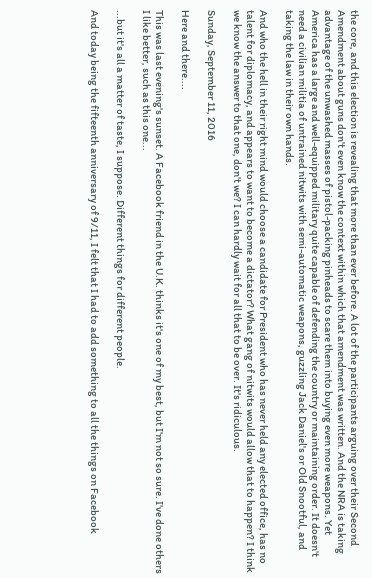the core, and this election is revealing that more than ever before. A lot of the participants arguing over their Second Amendment about guns don't even know the context within which that amendment was written. And the NRA is taking advantage of the unwashed masses of pistol-packing pinheads to scare them into buying even more weapons. Yet America has a large and well-equipped military quite capable of defending the country or maintaining order. It doesn't need a civilian militia of untrained nitwits with semi-automatic weapons, guzzling Jack Daniel's or Old Snootful, and taking the law in their own hands.

And who the hell in their right mind would choose a candidate for President who has never held any elected office, has no talent for diplomacy, and appears to want to become a dictator? What gang of nitwits would allow that to happen? I think we know the answer to that one, don't we? I can hardly wait for all that to be over. It's ridiculous.

Sunday, September 11, 2016

Here and there....

This was last evening's sunset. A Facebook friend in the U.K. thinks it's one of my best, but I'm not so sure. I've done others I like better, such as this one...

...but it's all a matter of taste, I suppose. Different things for different people.

And today being the fifteenth anniversary of 9/11, I felt that I had to add something to all the things on Facebook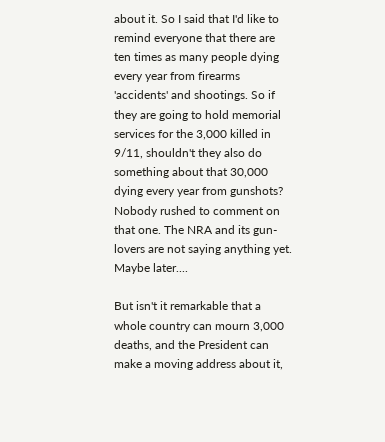about it. So I said that I'd like to remind everyone that there are ten times as many people dying every year from firearms 'accidents' and shootings. So if they are going to hold memorial services for the 3,000 killed in 9/11, shouldn't they also do something about that 30,000 dying every year from gunshots? Nobody rushed to comment on that one. The NRA and its gun-lovers are not saying anything yet. Maybe later....

But isn't it remarkable that a whole country can mourn 3,000 deaths, and the President can make a moving address about it,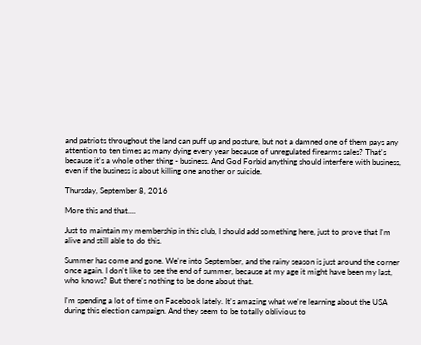and patriots throughout the land can puff up and posture, but not a damned one of them pays any attention to ten times as many dying every year because of unregulated firearms sales? That's because it's a whole other thing - business. And God Forbid anything should interfere with business, even if the business is about killing one another or suicide.

Thursday, September 8, 2016

More this and that....

Just to maintain my membership in this club, I should add something here, just to prove that I'm alive and still able to do this.

Summer has come and gone. We're into September, and the rainy season is just around the corner once again. I don't like to see the end of summer, because at my age it might have been my last, who knows? But there's nothing to be done about that.

I'm spending a lot of time on Facebook lately. It's amazing what we're learning about the USA during this election campaign. And they seem to be totally oblivious to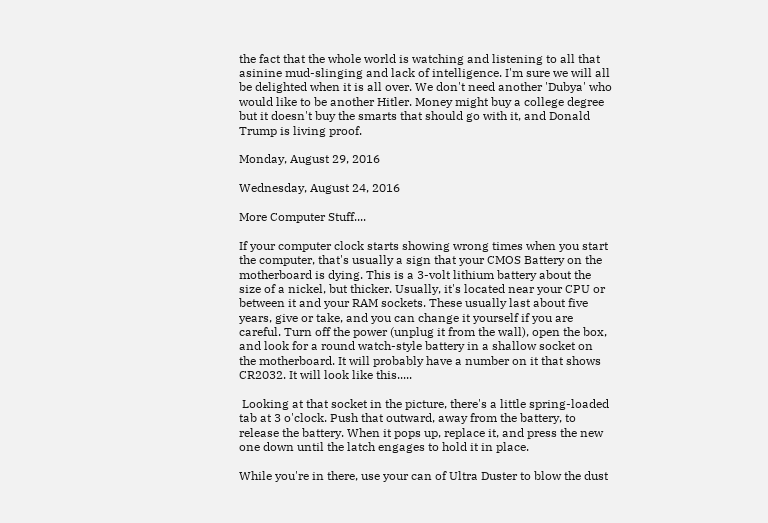the fact that the whole world is watching and listening to all that asinine mud-slinging and lack of intelligence. I'm sure we will all be delighted when it is all over. We don't need another 'Dubya' who would like to be another Hitler. Money might buy a college degree but it doesn't buy the smarts that should go with it, and Donald Trump is living proof.

Monday, August 29, 2016

Wednesday, August 24, 2016

More Computer Stuff....

If your computer clock starts showing wrong times when you start the computer, that's usually a sign that your CMOS Battery on the motherboard is dying. This is a 3-volt lithium battery about the size of a nickel, but thicker. Usually, it's located near your CPU or between it and your RAM sockets. These usually last about five years, give or take, and you can change it yourself if you are careful. Turn off the power (unplug it from the wall), open the box, and look for a round watch-style battery in a shallow socket on the motherboard. It will probably have a number on it that shows CR2032. It will look like this.....

 Looking at that socket in the picture, there's a little spring-loaded tab at 3 o'clock. Push that outward, away from the battery, to release the battery. When it pops up, replace it, and press the new one down until the latch engages to hold it in place.

While you're in there, use your can of Ultra Duster to blow the dust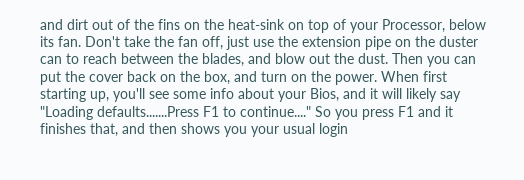and dirt out of the fins on the heat-sink on top of your Processor, below its fan. Don't take the fan off, just use the extension pipe on the duster can to reach between the blades, and blow out the dust. Then you can put the cover back on the box, and turn on the power. When first starting up, you'll see some info about your Bios, and it will likely say "Loading defaults.......Press F1 to continue...." So you press F1 and it finishes that, and then shows you your usual login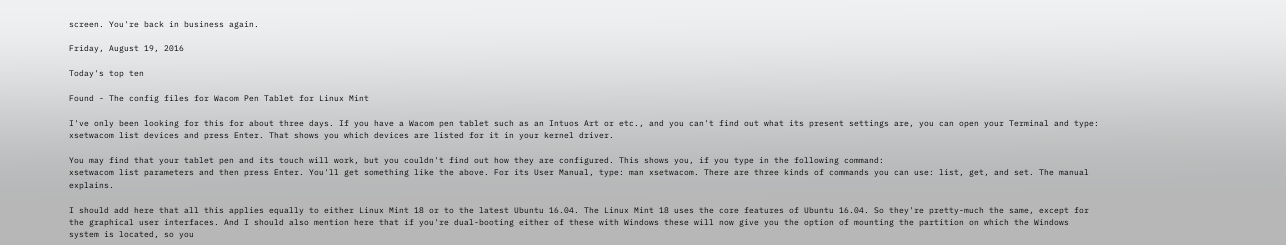screen. You're back in business again.

Friday, August 19, 2016

Today's top ten

Found - The config files for Wacom Pen Tablet for Linux Mint

I've only been looking for this for about three days. If you have a Wacom pen tablet such as an Intuos Art or etc., and you can't find out what its present settings are, you can open your Terminal and type: xsetwacom list devices and press Enter. That shows you which devices are listed for it in your kernel driver.

You may find that your tablet pen and its touch will work, but you couldn't find out how they are configured. This shows you, if you type in the following command:
xsetwacom list parameters and then press Enter. You'll get something like the above. For its User Manual, type: man xsetwacom. There are three kinds of commands you can use: list, get, and set. The manual explains.

I should add here that all this applies equally to either Linux Mint 18 or to the latest Ubuntu 16.04. The Linux Mint 18 uses the core features of Ubuntu 16.04. So they're pretty-much the same, except for the graphical user interfaces. And I should also mention here that if you're dual-booting either of these with Windows these will now give you the option of mounting the partition on which the Windows system is located, so you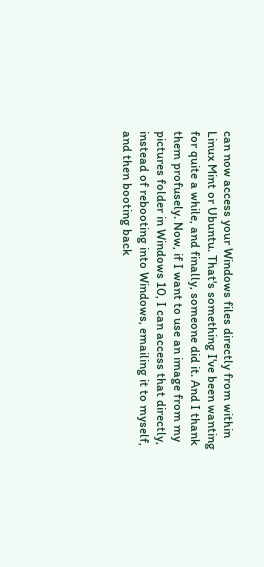can now access your Windows files directly from within Linux Mint or Ubuntu. That's something I've been wanting for quite a while, and finally, someone did it. And I thank them profusely. Now, if I want to use an image from my pictures folder in Windows 10, I can access that directly,  instead of rebooting into Windows, emailing it to myself, and then booting back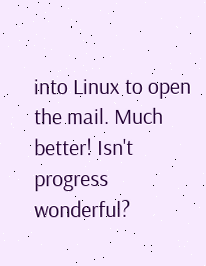into Linux to open the mail. Much better! Isn't progress wonderful?